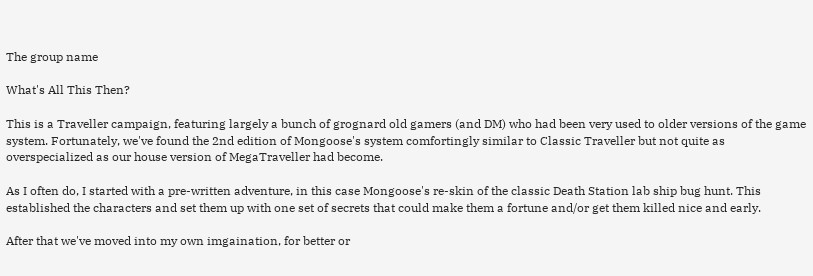The group name

What's All This Then?

This is a Traveller campaign, featuring largely a bunch of grognard old gamers (and DM) who had been very used to older versions of the game system. Fortunately, we've found the 2nd edition of Mongoose's system comfortingly similar to Classic Traveller but not quite as overspecialized as our house version of MegaTraveller had become.

As I often do, I started with a pre-written adventure, in this case Mongoose's re-skin of the classic Death Station lab ship bug hunt. This established the characters and set them up with one set of secrets that could make them a fortune and/or get them killed nice and early.

After that we've moved into my own imgaination, for better or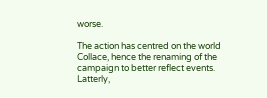worse.

The action has centred on the world Collace, hence the renaming of the campaign to better reflect events. Latterly,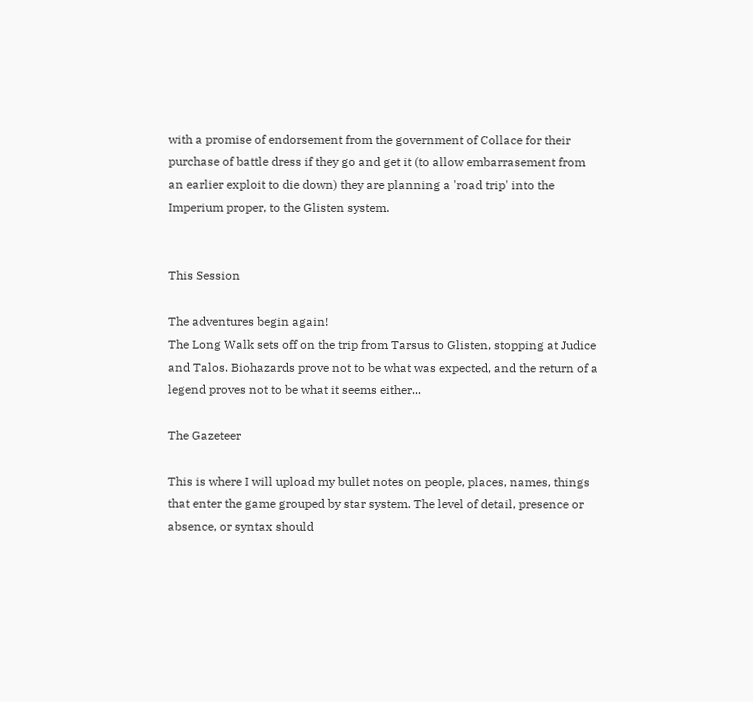with a promise of endorsement from the government of Collace for their purchase of battle dress if they go and get it (to allow embarrasement from an earlier exploit to die down) they are planning a 'road trip' into the Imperium proper, to the Glisten system.


This Session

The adventures begin again!
The Long Walk sets off on the trip from Tarsus to Glisten, stopping at Judice and Talos. Biohazards prove not to be what was expected, and the return of a legend proves not to be what it seems either...

The Gazeteer

This is where I will upload my bullet notes on people, places, names, things that enter the game grouped by star system. The level of detail, presence or absence, or syntax should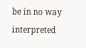be in no way interpreted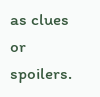as clues or spoilers.